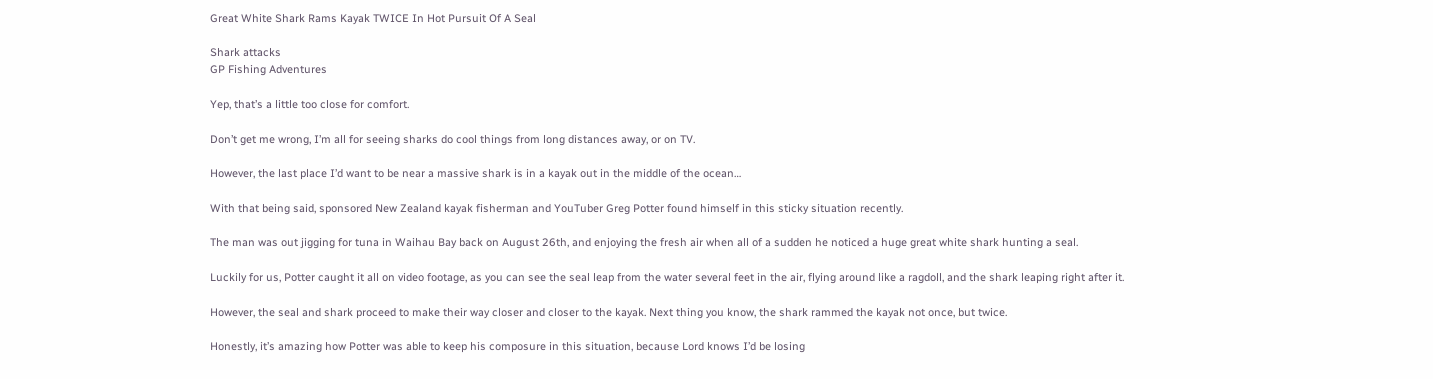Great White Shark Rams Kayak TWICE In Hot Pursuit Of A Seal

Shark attacks
GP Fishing Adventures

Yep, that’s a little too close for comfort.

Don’t get me wrong, I’m all for seeing sharks do cool things from long distances away, or on TV.

However, the last place I’d want to be near a massive shark is in a kayak out in the middle of the ocean…

With that being said, sponsored New Zealand kayak fisherman and YouTuber Greg Potter found himself in this sticky situation recently.

The man was out jigging for tuna in Waihau Bay back on August 26th, and enjoying the fresh air when all of a sudden he noticed a huge great white shark hunting a seal.

Luckily for us, Potter caught it all on video footage, as you can see the seal leap from the water several feet in the air, flying around like a ragdoll, and the shark leaping right after it.

However, the seal and shark proceed to make their way closer and closer to the kayak. Next thing you know, the shark rammed the kayak not once, but twice.

Honestly, it’s amazing how Potter was able to keep his composure in this situation, because Lord knows I’d be losing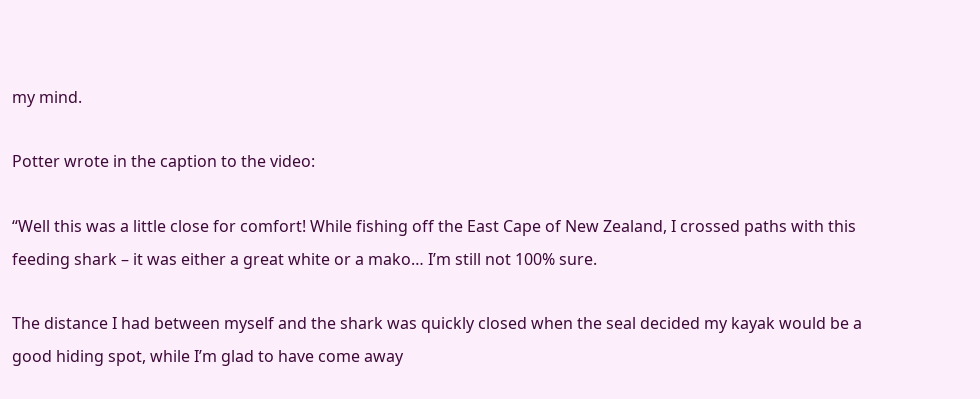my mind.

Potter wrote in the caption to the video:

“Well this was a little close for comfort! While fishing off the East Cape of New Zealand, I crossed paths with this feeding shark – it was either a great white or a mako… I’m still not 100% sure.

The distance I had between myself and the shark was quickly closed when the seal decided my kayak would be a good hiding spot, while I’m glad to have come away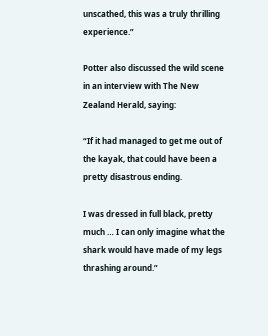unscathed, this was a truly thrilling experience.”

Potter also discussed the wild scene in an interview with The New Zealand Herald, saying:

“If it had managed to get me out of the kayak, that could have been a pretty disastrous ending.

I was dressed in full black, pretty much … I can only imagine what the shark would have made of my legs thrashing around.”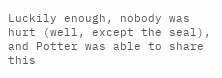Luckily enough, nobody was hurt (well, except the seal), and Potter was able to share this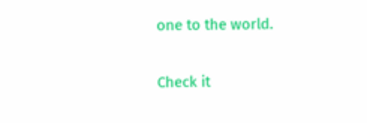one to the world.

Check it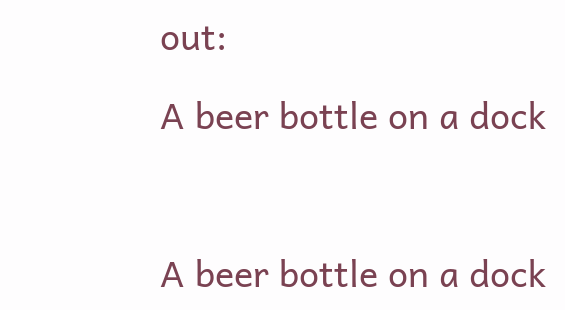out:

A beer bottle on a dock



A beer bottle on a dock